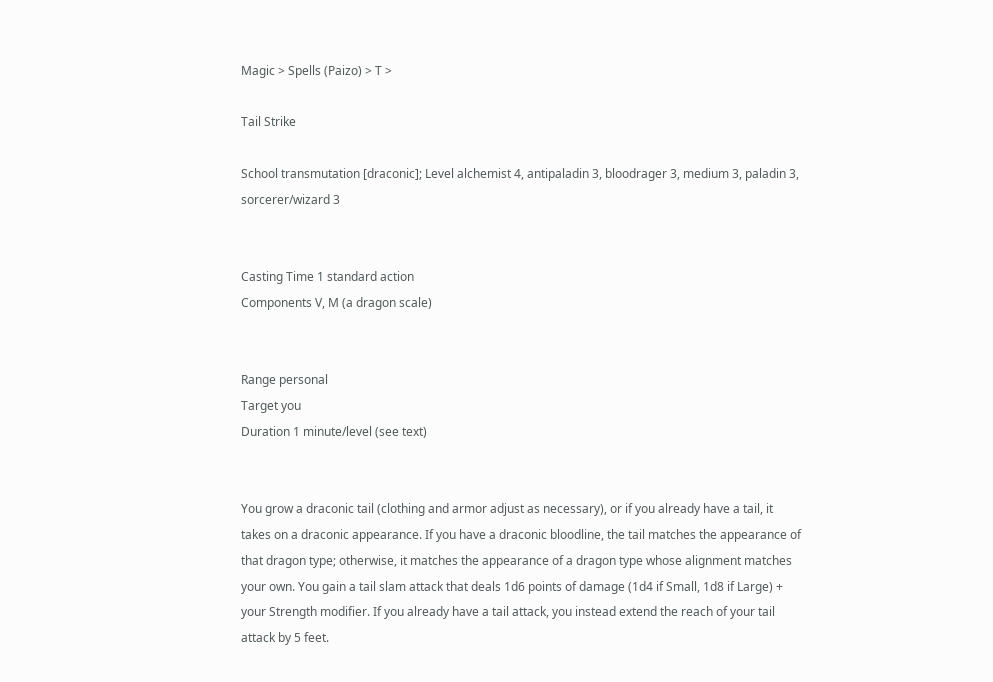Magic > Spells (Paizo) > T >

Tail Strike

School transmutation [draconic]; Level alchemist 4, antipaladin 3, bloodrager 3, medium 3, paladin 3, sorcerer/wizard 3


Casting Time 1 standard action
Components V, M (a dragon scale)


Range personal
Target you
Duration 1 minute/level (see text)


You grow a draconic tail (clothing and armor adjust as necessary), or if you already have a tail, it takes on a draconic appearance. If you have a draconic bloodline, the tail matches the appearance of that dragon type; otherwise, it matches the appearance of a dragon type whose alignment matches your own. You gain a tail slam attack that deals 1d6 points of damage (1d4 if Small, 1d8 if Large) + your Strength modifier. If you already have a tail attack, you instead extend the reach of your tail attack by 5 feet.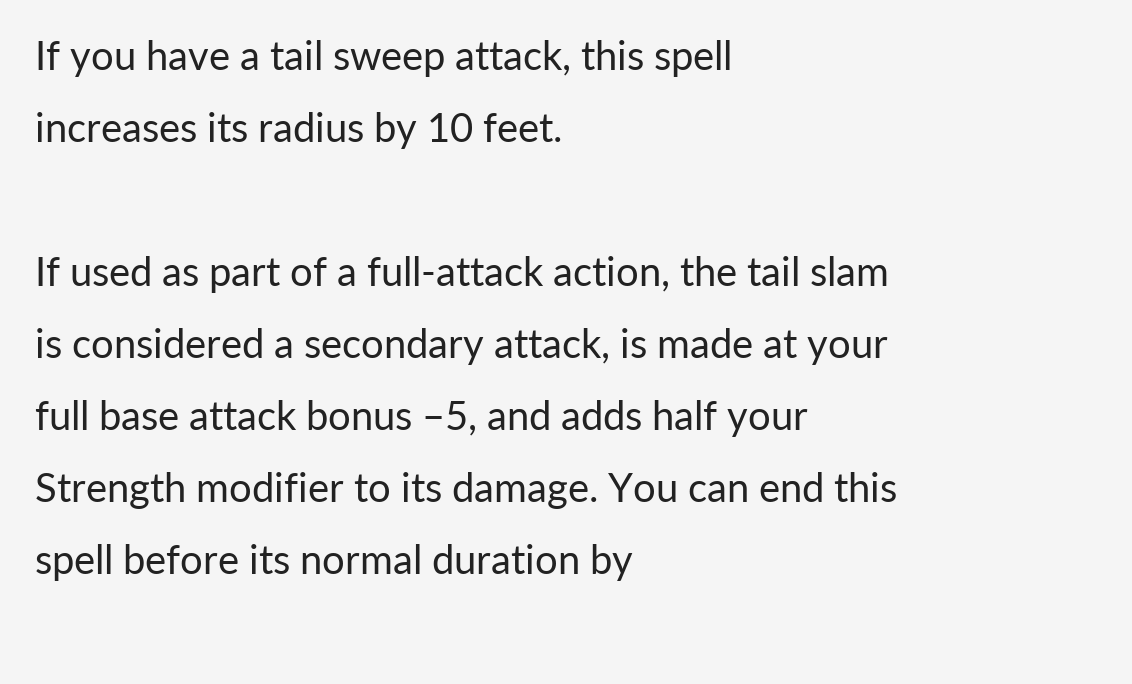If you have a tail sweep attack, this spell increases its radius by 10 feet.

If used as part of a full-attack action, the tail slam is considered a secondary attack, is made at your full base attack bonus –5, and adds half your Strength modifier to its damage. You can end this spell before its normal duration by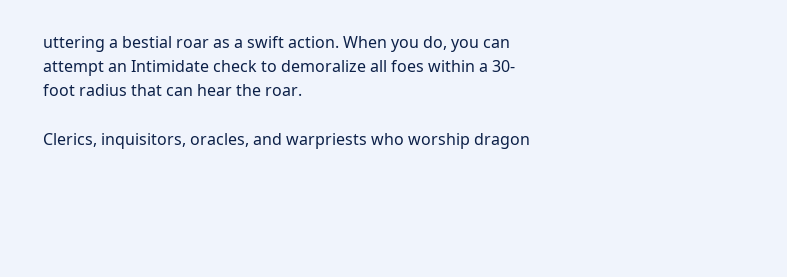uttering a bestial roar as a swift action. When you do, you can attempt an Intimidate check to demoralize all foes within a 30-foot radius that can hear the roar.

Clerics, inquisitors, oracles, and warpriests who worship dragon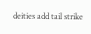deities add tail strike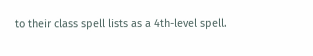to their class spell lists as a 4th-level spell.